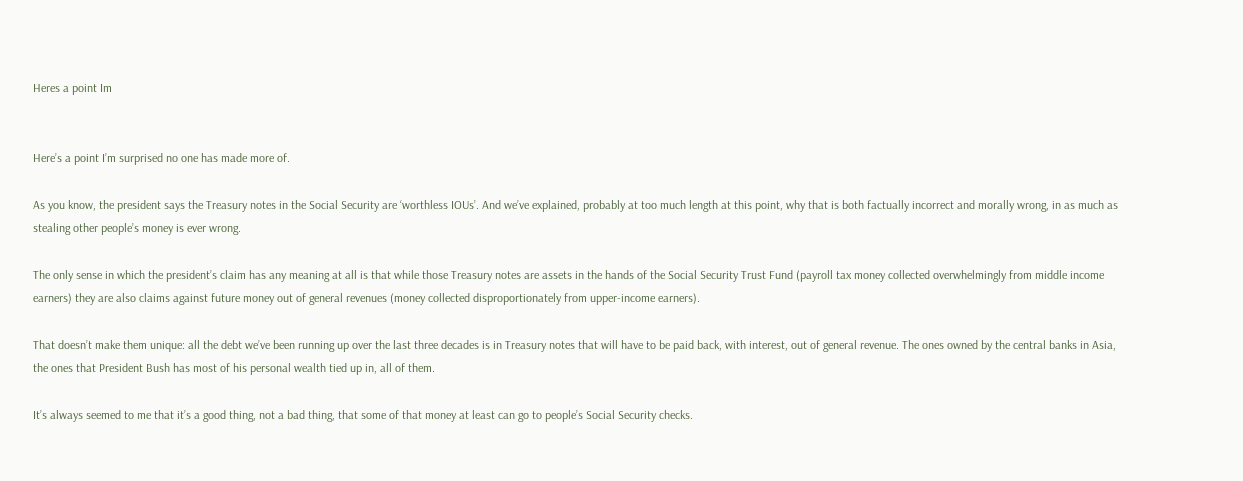Heres a point Im


Here’s a point I’m surprised no one has made more of.

As you know, the president says the Treasury notes in the Social Security are ‘worthless IOUs’. And we’ve explained, probably at too much length at this point, why that is both factually incorrect and morally wrong, in as much as stealing other people’s money is ever wrong.

The only sense in which the president’s claim has any meaning at all is that while those Treasury notes are assets in the hands of the Social Security Trust Fund (payroll tax money collected overwhelmingly from middle income earners) they are also claims against future money out of general revenues (money collected disproportionately from upper-income earners).

That doesn’t make them unique: all the debt we’ve been running up over the last three decades is in Treasury notes that will have to be paid back, with interest, out of general revenue. The ones owned by the central banks in Asia, the ones that President Bush has most of his personal wealth tied up in, all of them.

It’s always seemed to me that it’s a good thing, not a bad thing, that some of that money at least can go to people’s Social Security checks.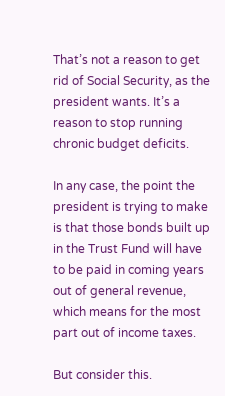That’s not a reason to get rid of Social Security, as the president wants. It’s a reason to stop running chronic budget deficits.

In any case, the point the president is trying to make is that those bonds built up in the Trust Fund will have to be paid in coming years out of general revenue, which means for the most part out of income taxes.

But consider this.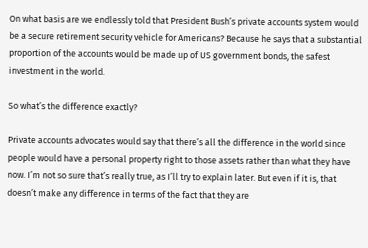On what basis are we endlessly told that President Bush’s private accounts system would be a secure retirement security vehicle for Americans? Because he says that a substantial proportion of the accounts would be made up of US government bonds, the safest investment in the world.

So what’s the difference exactly?

Private accounts advocates would say that there’s all the difference in the world since people would have a personal property right to those assets rather than what they have now. I’m not so sure that’s really true, as I’ll try to explain later. But even if it is, that doesn’t make any difference in terms of the fact that they are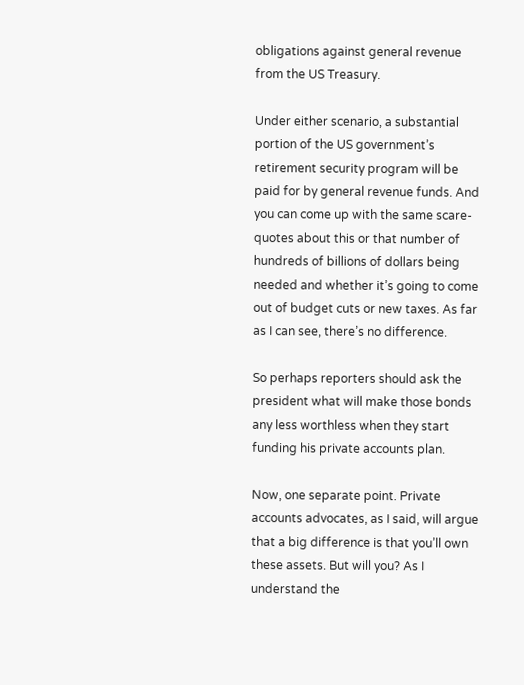obligations against general revenue from the US Treasury.

Under either scenario, a substantial portion of the US government’s retirement security program will be paid for by general revenue funds. And you can come up with the same scare-quotes about this or that number of hundreds of billions of dollars being needed and whether it’s going to come out of budget cuts or new taxes. As far as I can see, there’s no difference.

So perhaps reporters should ask the president what will make those bonds any less worthless when they start funding his private accounts plan.

Now, one separate point. Private accounts advocates, as I said, will argue that a big difference is that you’ll own these assets. But will you? As I understand the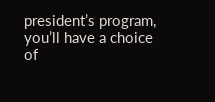president’s program, you’ll have a choice of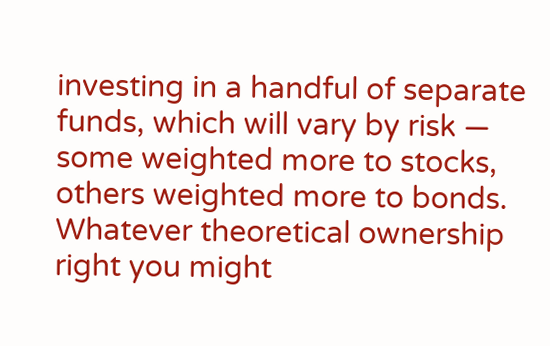investing in a handful of separate funds, which will vary by risk — some weighted more to stocks, others weighted more to bonds. Whatever theoretical ownership right you might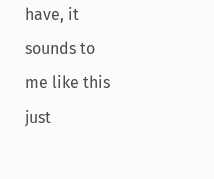have, it sounds to me like this just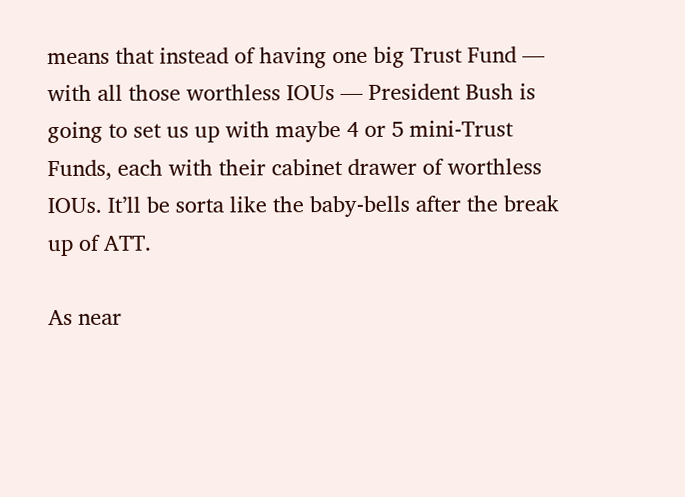means that instead of having one big Trust Fund — with all those worthless IOUs — President Bush is going to set us up with maybe 4 or 5 mini-Trust Funds, each with their cabinet drawer of worthless IOUs. It’ll be sorta like the baby-bells after the break up of ATT.

As near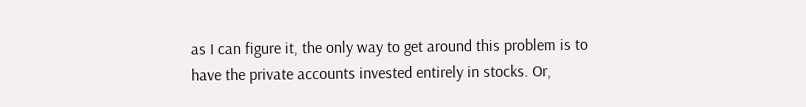as I can figure it, the only way to get around this problem is to have the private accounts invested entirely in stocks. Or,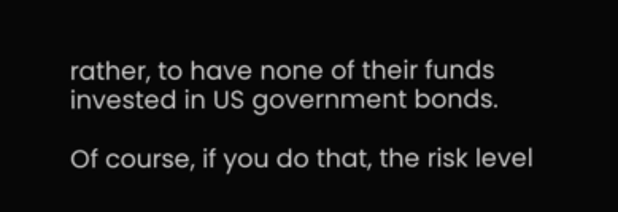rather, to have none of their funds invested in US government bonds.

Of course, if you do that, the risk level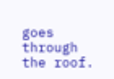goes through the roof.